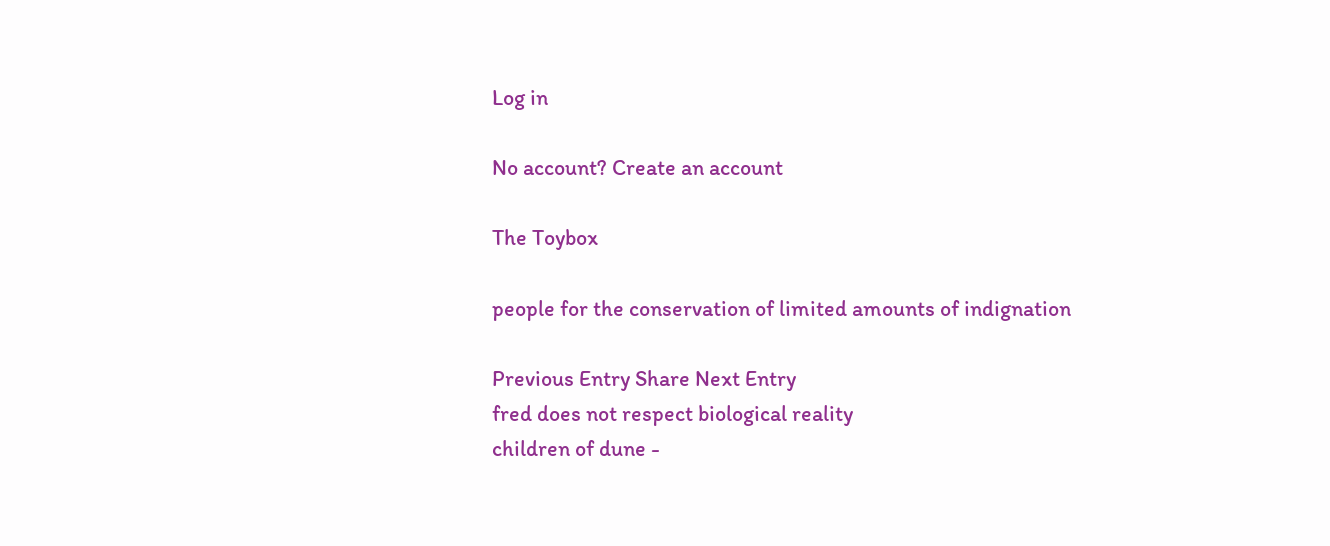Log in

No account? Create an account

The Toybox

people for the conservation of limited amounts of indignation

Previous Entry Share Next Entry
fred does not respect biological reality
children of dune -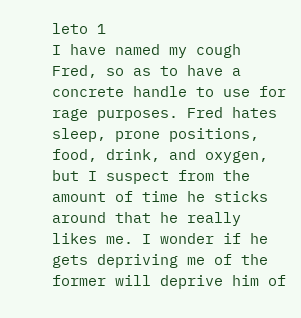leto 1
I have named my cough Fred, so as to have a concrete handle to use for rage purposes. Fred hates sleep, prone positions, food, drink, and oxygen, but I suspect from the amount of time he sticks around that he really likes me. I wonder if he gets depriving me of the former will deprive him of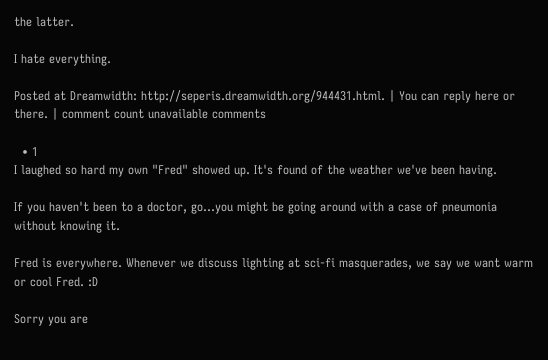the latter.

I hate everything.

Posted at Dreamwidth: http://seperis.dreamwidth.org/944431.html. | You can reply here or there. | comment count unavailable comments

  • 1
I laughed so hard my own "Fred" showed up. It's found of the weather we've been having.

If you haven't been to a doctor, go...you might be going around with a case of pneumonia without knowing it.

Fred is everywhere. Whenever we discuss lighting at sci-fi masquerades, we say we want warm or cool Fred. :D

Sorry you are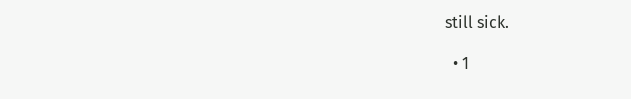still sick.

  • 1